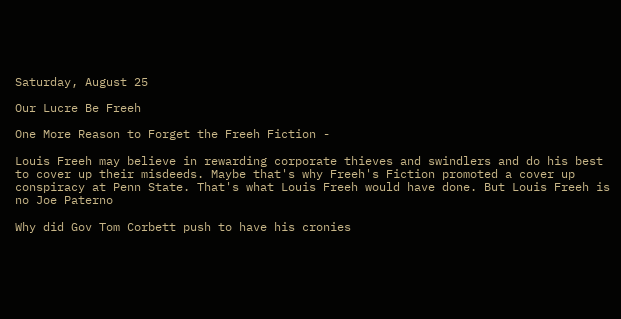Saturday, August 25

Our Lucre Be Freeh

One More Reason to Forget the Freeh Fiction -

Louis Freeh may believe in rewarding corporate thieves and swindlers and do his best to cover up their misdeeds. Maybe that's why Freeh's Fiction promoted a cover up conspiracy at Penn State. That's what Louis Freeh would have done. But Louis Freeh is no Joe Paterno

Why did Gov Tom Corbett push to have his cronies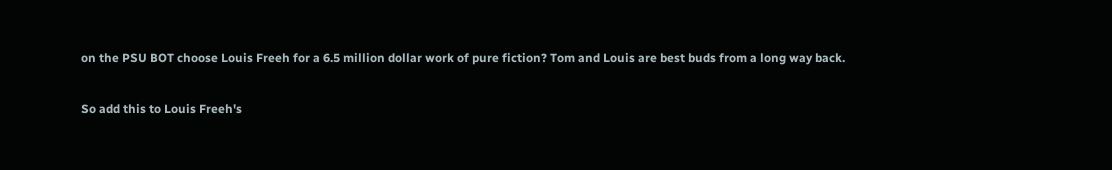on the PSU BOT choose Louis Freeh for a 6.5 million dollar work of pure fiction? Tom and Louis are best buds from a long way back.

So add this to Louis Freeh's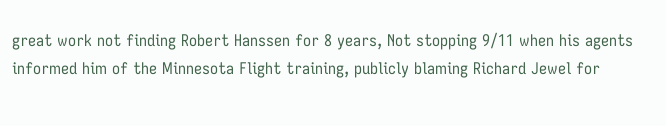great work not finding Robert Hanssen for 8 years, Not stopping 9/11 when his agents informed him of the Minnesota Flight training, publicly blaming Richard Jewel for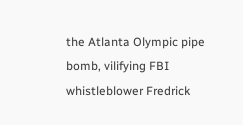the Atlanta Olympic pipe bomb, vilifying FBI whistleblower Fredrick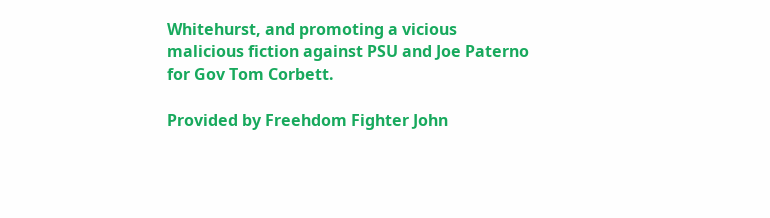Whitehurst, and promoting a vicious malicious fiction against PSU and Joe Paterno for Gov Tom Corbett.

Provided by Freehdom Fighter John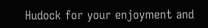Hudock for your enjoyment and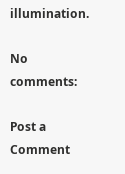illumination.

No comments:

Post a Comment